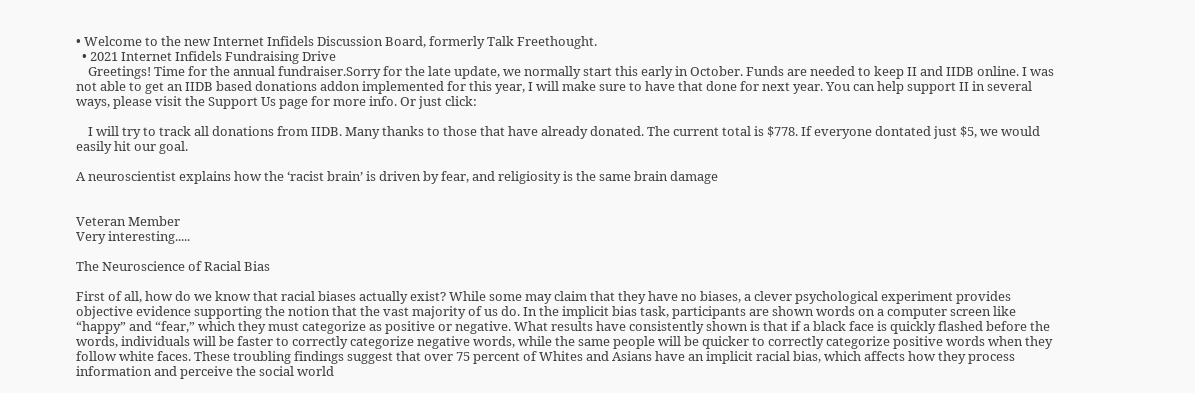• Welcome to the new Internet Infidels Discussion Board, formerly Talk Freethought.
  • 2021 Internet Infidels Fundraising Drive
    Greetings! Time for the annual fundraiser.Sorry for the late update, we normally start this early in October. Funds are needed to keep II and IIDB online. I was not able to get an IIDB based donations addon implemented for this year, I will make sure to have that done for next year. You can help support II in several ways, please visit the Support Us page for more info. Or just click:

    I will try to track all donations from IIDB. Many thanks to those that have already donated. The current total is $778. If everyone dontated just $5, we would easily hit our goal.

A neuroscientist explains how the ‘racist brain’ is driven by fear, and religiosity is the same brain damage


Veteran Member
Very interesting.....

The Neuroscience of Racial Bias

First of all, how do we know that racial biases actually exist? While some may claim that they have no biases, a clever psychological experiment provides objective evidence supporting the notion that the vast majority of us do. In the implicit bias task, participants are shown words on a computer screen like “happy” and “fear,” which they must categorize as positive or negative. What results have consistently shown is that if a black face is quickly flashed before the words, individuals will be faster to correctly categorize negative words, while the same people will be quicker to correctly categorize positive words when they follow white faces. These troubling findings suggest that over 75 percent of Whites and Asians have an implicit racial bias, which affects how they process information and perceive the social world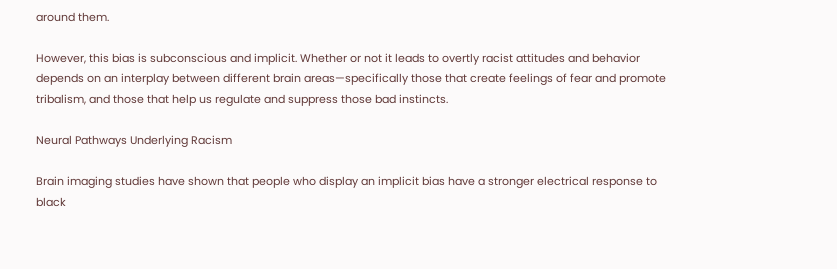around them.

However, this bias is subconscious and implicit. Whether or not it leads to overtly racist attitudes and behavior depends on an interplay between different brain areas—specifically those that create feelings of fear and promote tribalism, and those that help us regulate and suppress those bad instincts.

Neural Pathways Underlying Racism

Brain imaging studies have shown that people who display an implicit bias have a stronger electrical response to black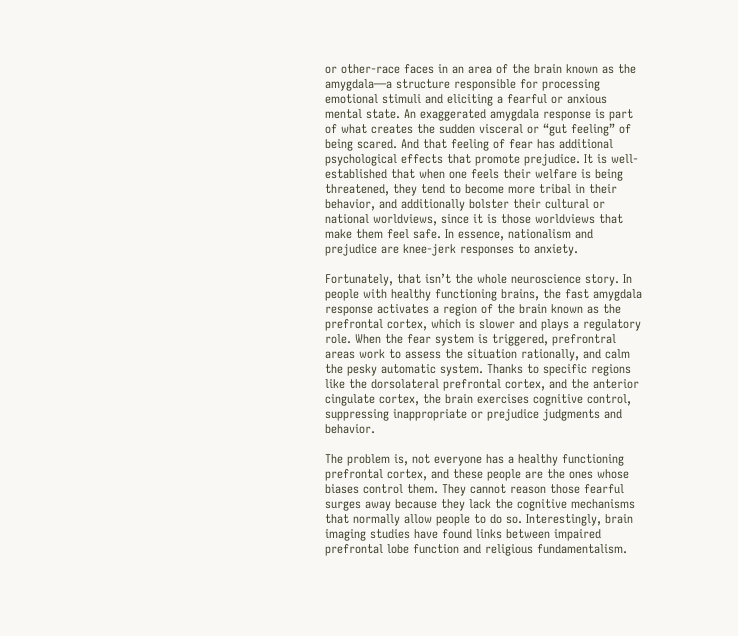or other-race faces in an area of the brain known as the amygdala—a structure responsible for processing emotional stimuli and eliciting a fearful or anxious mental state. An exaggerated amygdala response is part of what creates the sudden visceral or “gut feeling” of being scared. And that feeling of fear has additional psychological effects that promote prejudice. It is well-established that when one feels their welfare is being threatened, they tend to become more tribal in their behavior, and additionally bolster their cultural or national worldviews, since it is those worldviews that make them feel safe. In essence, nationalism and prejudice are knee-jerk responses to anxiety.

Fortunately, that isn’t the whole neuroscience story. In people with healthy functioning brains, the fast amygdala response activates a region of the brain known as the prefrontal cortex, which is slower and plays a regulatory role. When the fear system is triggered, prefrontral areas work to assess the situation rationally, and calm the pesky automatic system. Thanks to specific regions like the dorsolateral prefrontal cortex, and the anterior cingulate cortex, the brain exercises cognitive control, suppressing inappropriate or prejudice judgments and behavior.

The problem is, not everyone has a healthy functioning prefrontal cortex, and these people are the ones whose biases control them. They cannot reason those fearful surges away because they lack the cognitive mechanisms that normally allow people to do so. Interestingly, brain imaging studies have found links between impaired prefrontal lobe function and religious fundamentalism.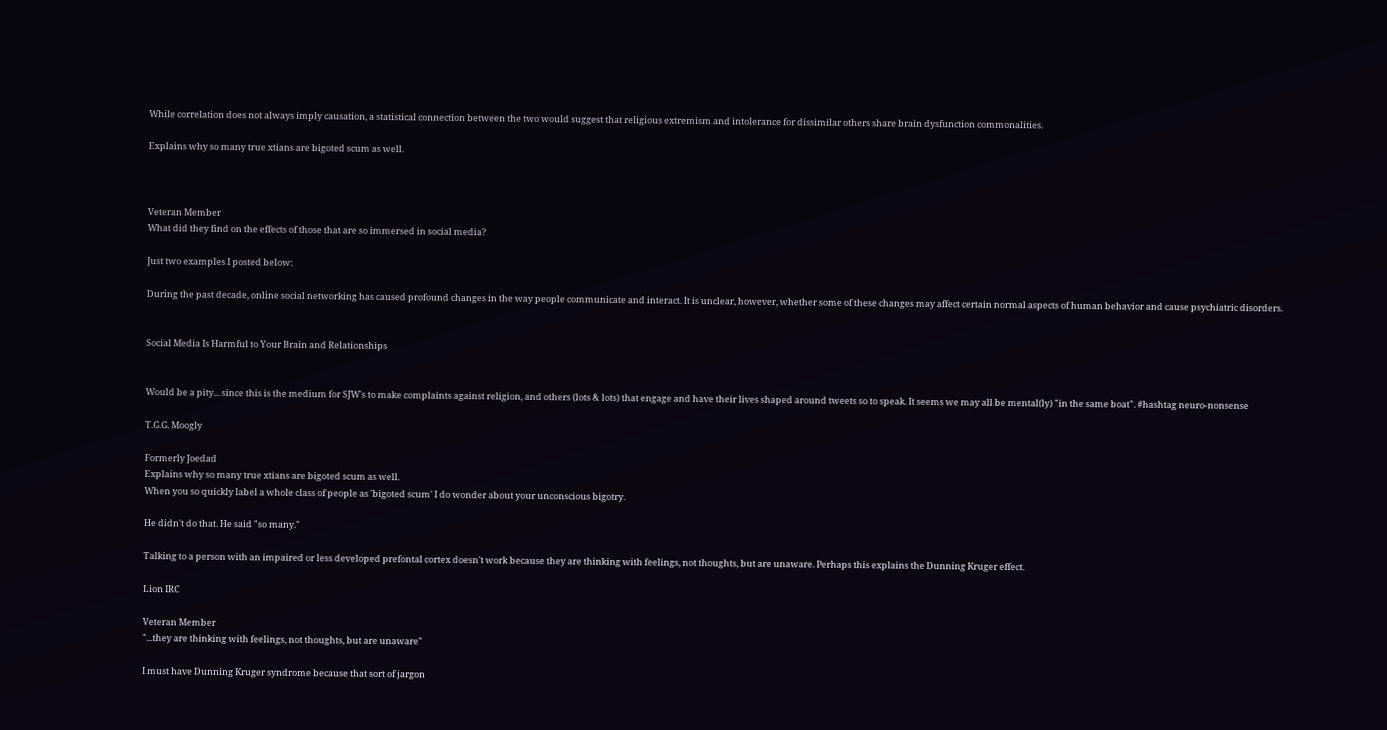While correlation does not always imply causation, a statistical connection between the two would suggest that religious extremism and intolerance for dissimilar others share brain dysfunction commonalities.

Explains why so many true xtians are bigoted scum as well.



Veteran Member
What did they find on the effects of those that are so immersed in social media?

Just two examples I posted below:

During the past decade, online social networking has caused profound changes in the way people communicate and interact. It is unclear, however, whether some of these changes may affect certain normal aspects of human behavior and cause psychiatric disorders.


Social Media Is Harmful to Your Brain and Relationships


Would be a pity... since this is the medium for SJW's to make complaints against religion, and others (lots & lots) that engage and have their lives shaped around tweets so to speak. It seems we may all be mental(ly) "in the same boat". #hashtag neuro-nonsense

T.G.G. Moogly

Formerly Joedad
Explains why so many true xtians are bigoted scum as well.
When you so quickly label a whole class of people as 'bigoted scum' I do wonder about your unconscious bigotry.

He didn't do that. He said "so many."

Talking to a person with an impaired or less developed prefontal cortex doesn't work because they are thinking with feelings, not thoughts, but are unaware. Perhaps this explains the Dunning Kruger effect.

Lion IRC

Veteran Member
"...they are thinking with feelings, not thoughts, but are unaware"

I must have Dunning Kruger syndrome because that sort of jargon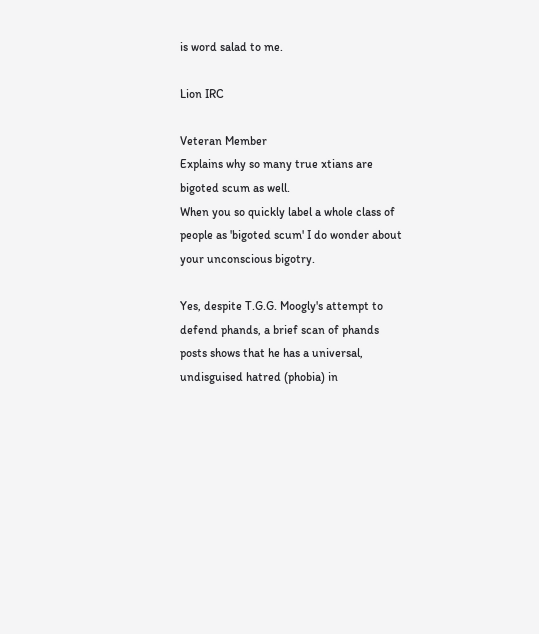is word salad to me.

Lion IRC

Veteran Member
Explains why so many true xtians are bigoted scum as well.
When you so quickly label a whole class of people as 'bigoted scum' I do wonder about your unconscious bigotry.

Yes, despite T.G.G. Moogly's attempt to defend phands, a brief scan of phands posts shows that he has a universal, undisguised hatred (phobia) in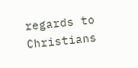regards to Christians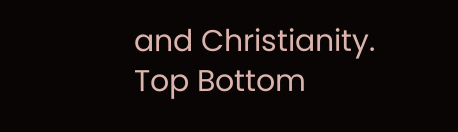and Christianity.
Top Bottom